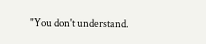"You don't understand.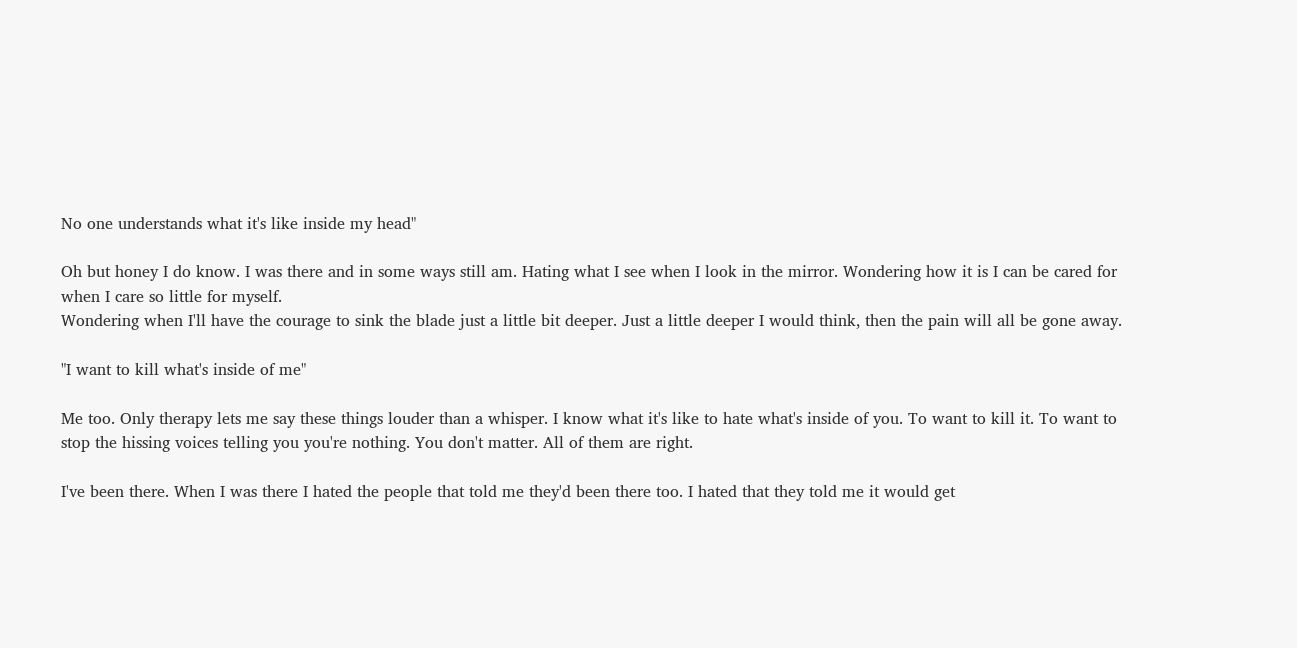No one understands what it's like inside my head"

Oh but honey I do know. I was there and in some ways still am. Hating what I see when I look in the mirror. Wondering how it is I can be cared for when I care so little for myself.
Wondering when I'll have the courage to sink the blade just a little bit deeper. Just a little deeper I would think, then the pain will all be gone away.

"I want to kill what's inside of me"

Me too. Only therapy lets me say these things louder than a whisper. I know what it's like to hate what's inside of you. To want to kill it. To want to stop the hissing voices telling you you're nothing. You don't matter. All of them are right.

I've been there. When I was there I hated the people that told me they'd been there too. I hated that they told me it would get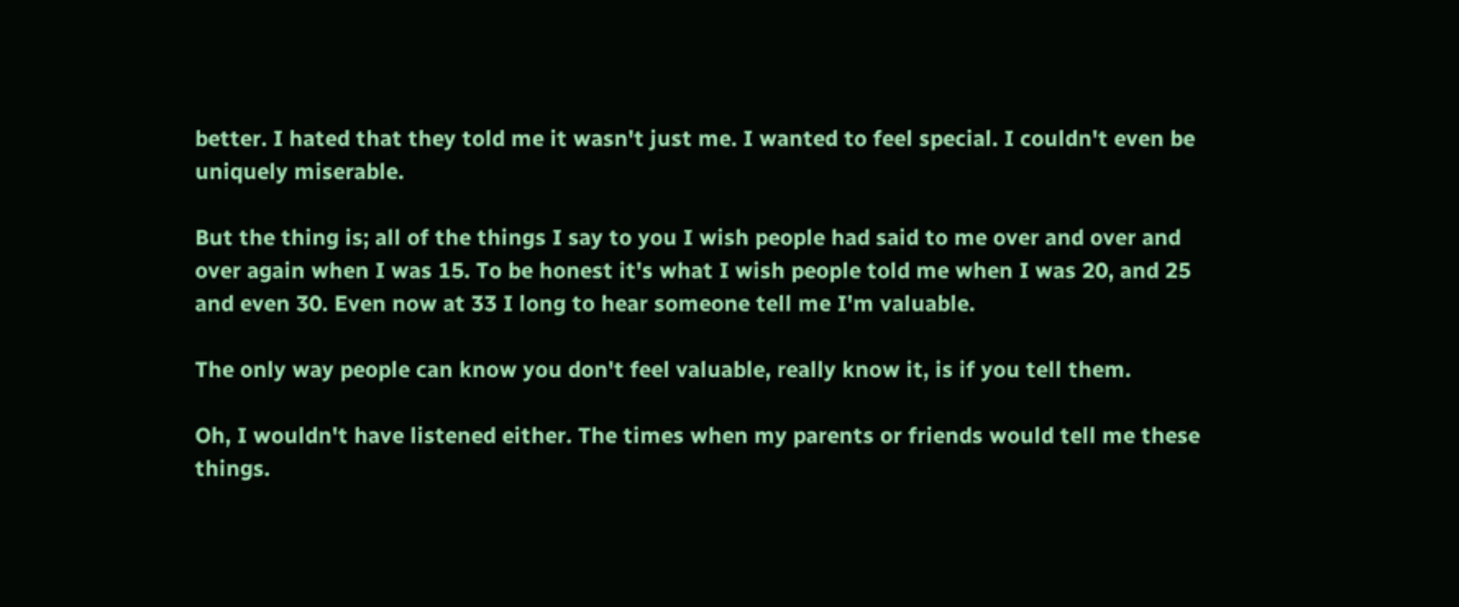better. I hated that they told me it wasn't just me. I wanted to feel special. I couldn't even be uniquely miserable.

But the thing is; all of the things I say to you I wish people had said to me over and over and over again when I was 15. To be honest it's what I wish people told me when I was 20, and 25 and even 30. Even now at 33 I long to hear someone tell me I'm valuable.

The only way people can know you don't feel valuable, really know it, is if you tell them.

Oh, I wouldn't have listened either. The times when my parents or friends would tell me these things.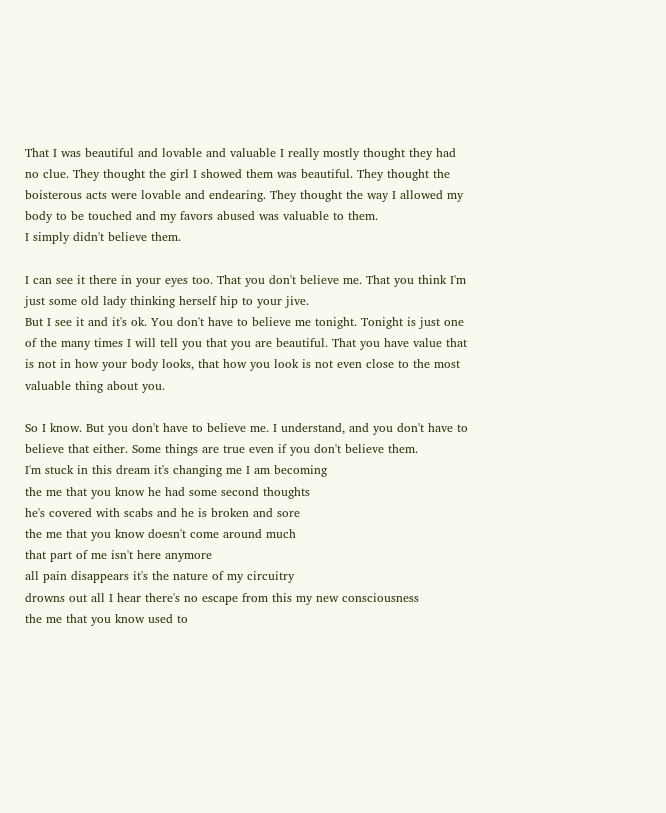That I was beautiful and lovable and valuable I really mostly thought they had no clue. They thought the girl I showed them was beautiful. They thought the boisterous acts were lovable and endearing. They thought the way I allowed my body to be touched and my favors abused was valuable to them.
I simply didn't believe them.

I can see it there in your eyes too. That you don't believe me. That you think I'm just some old lady thinking herself hip to your jive.
But I see it and it's ok. You don't have to believe me tonight. Tonight is just one of the many times I will tell you that you are beautiful. That you have value that is not in how your body looks, that how you look is not even close to the most valuable thing about you.

So I know. But you don't have to believe me. I understand, and you don't have to believe that either. Some things are true even if you don't believe them.
I'm stuck in this dream it's changing me I am becoming
the me that you know he had some second thoughts
he's covered with scabs and he is broken and sore
the me that you know doesn't come around much
that part of me isn't here anymore
all pain disappears it's the nature of my circuitry
drowns out all I hear there's no escape from this my new consciousness
the me that you know used to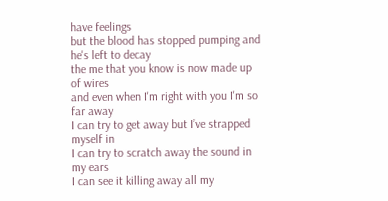have feelings
but the blood has stopped pumping and he's left to decay
the me that you know is now made up of wires
and even when I'm right with you I'm so far away
I can try to get away but I’ve strapped myself in
I can try to scratch away the sound in my ears
I can see it killing away all my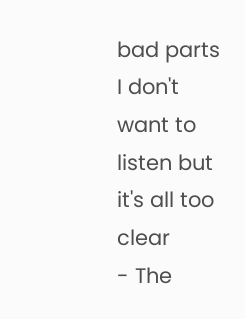bad parts
I don't want to listen but it's all too clear
- The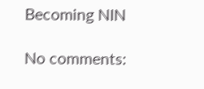Becoming NIN

No comments: